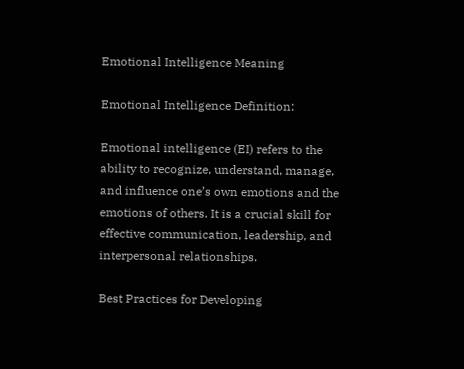Emotional Intelligence Meaning

Emotional Intelligence Definition:

Emotional intelligence (EI) refers to the ability to recognize, understand, manage, and influence one’s own emotions and the emotions of others. It is a crucial skill for effective communication, leadership, and interpersonal relationships.

Best Practices for Developing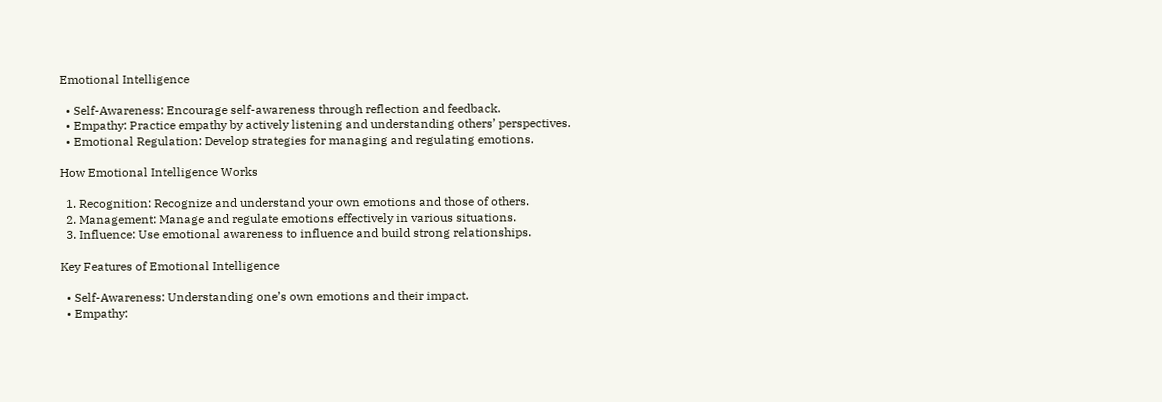Emotional Intelligence

  • Self-Awareness: Encourage self-awareness through reflection and feedback.
  • Empathy: Practice empathy by actively listening and understanding others’ perspectives.
  • Emotional Regulation: Develop strategies for managing and regulating emotions.

How Emotional Intelligence Works

  1. Recognition: Recognize and understand your own emotions and those of others.
  2. Management: Manage and regulate emotions effectively in various situations.
  3. Influence: Use emotional awareness to influence and build strong relationships.

Key Features of Emotional Intelligence

  • Self-Awareness: Understanding one’s own emotions and their impact.
  • Empathy: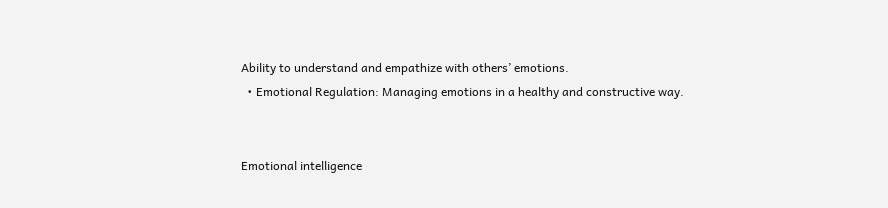Ability to understand and empathize with others’ emotions.
  • Emotional Regulation: Managing emotions in a healthy and constructive way.


Emotional intelligence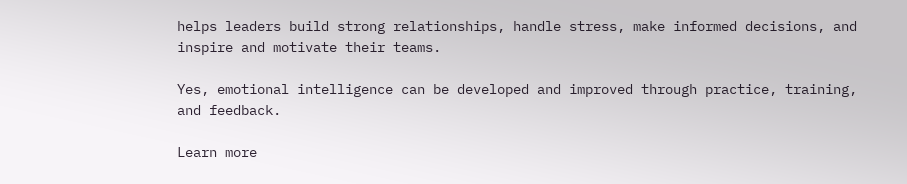helps leaders build strong relationships, handle stress, make informed decisions, and inspire and motivate their teams.

Yes, emotional intelligence can be developed and improved through practice, training, and feedback.

Learn more